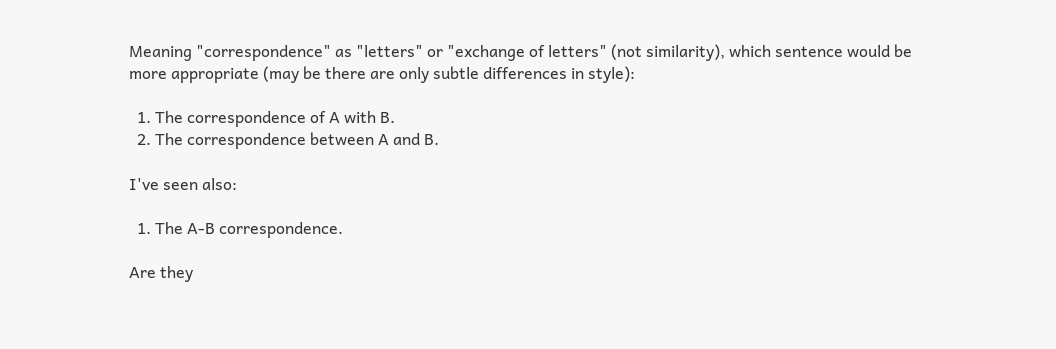Meaning "correspondence" as "letters" or "exchange of letters" (not similarity), which sentence would be more appropriate (may be there are only subtle differences in style):

  1. The correspondence of A with B.
  2. The correspondence between A and B.

I've seen also:

  1. The A-B correspondence.

Are they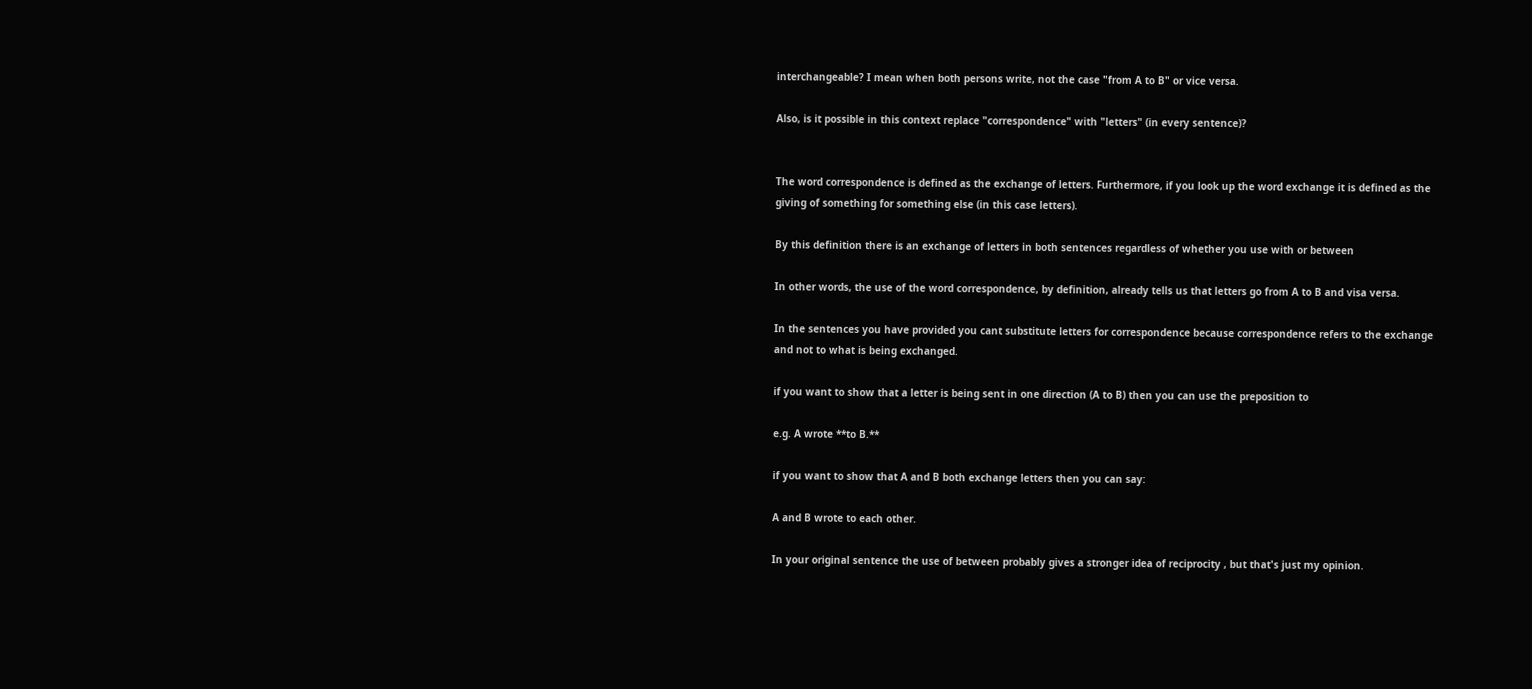interchangeable? I mean when both persons write, not the case "from A to B" or vice versa.

Also, is it possible in this context replace "correspondence" with "letters" (in every sentence)?


The word correspondence is defined as the exchange of letters. Furthermore, if you look up the word exchange it is defined as the giving of something for something else (in this case letters).

By this definition there is an exchange of letters in both sentences regardless of whether you use with or between

In other words, the use of the word correspondence, by definition, already tells us that letters go from A to B and visa versa.

In the sentences you have provided you cant substitute letters for correspondence because correspondence refers to the exchange and not to what is being exchanged.

if you want to show that a letter is being sent in one direction (A to B) then you can use the preposition to

e.g. A wrote **to B.**

if you want to show that A and B both exchange letters then you can say:

A and B wrote to each other.

In your original sentence the use of between probably gives a stronger idea of reciprocity , but that's just my opinion.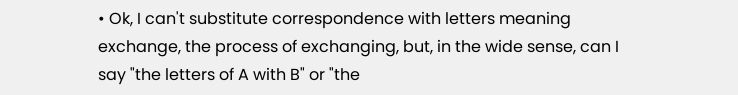• Ok, I can't substitute correspondence with letters meaning exchange, the process of exchanging, but, in the wide sense, can I say "the letters of A with B" or "the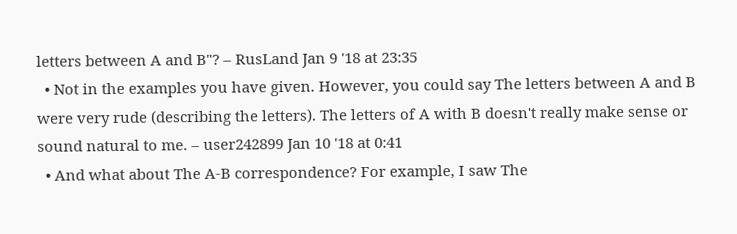letters between A and B"? – RusLand Jan 9 '18 at 23:35
  • Not in the examples you have given. However, you could say The letters between A and B were very rude (describing the letters). The letters of A with B doesn't really make sense or sound natural to me. – user242899 Jan 10 '18 at 0:41
  • And what about The A-B correspondence? For example, I saw The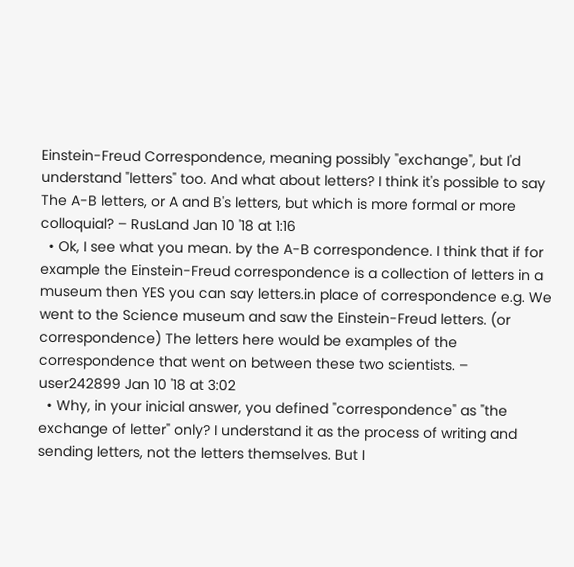Einstein-Freud Correspondence, meaning possibly "exchange", but I'd understand "letters" too. And what about letters? I think it's possible to say The A-B letters, or A and B's letters, but which is more formal or more colloquial? – RusLand Jan 10 '18 at 1:16
  • Ok, I see what you mean. by the A-B correspondence. I think that if for example the Einstein-Freud correspondence is a collection of letters in a museum then YES you can say letters.in place of correspondence e.g. We went to the Science museum and saw the Einstein-Freud letters. (or correspondence) The letters here would be examples of the correspondence that went on between these two scientists. – user242899 Jan 10 '18 at 3:02
  • Why, in your inicial answer, you defined "correspondence" as "the exchange of letter" only? I understand it as the process of writing and sending letters, not the letters themselves. But I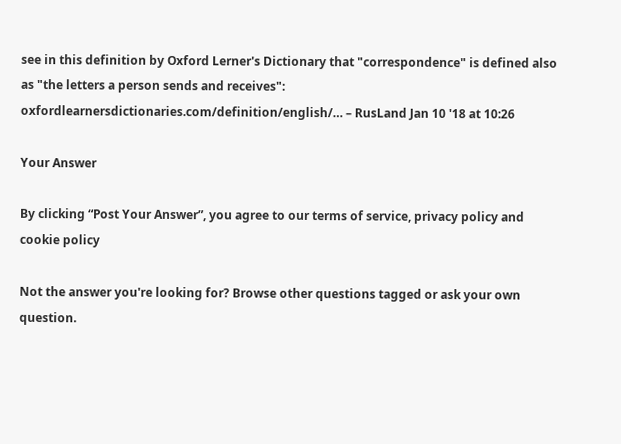see in this definition by Oxford Lerner's Dictionary that "correspondence" is defined also as "the letters a person sends and receives": oxfordlearnersdictionaries.com/definition/english/… – RusLand Jan 10 '18 at 10:26

Your Answer

By clicking “Post Your Answer”, you agree to our terms of service, privacy policy and cookie policy

Not the answer you're looking for? Browse other questions tagged or ask your own question.